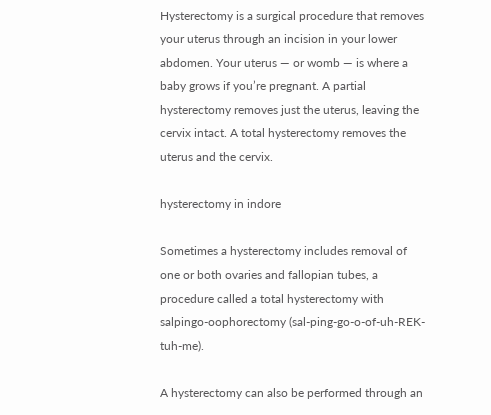Hysterectomy is a surgical procedure that removes your uterus through an incision in your lower abdomen. Your uterus — or womb — is where a baby grows if you’re pregnant. A partial hysterectomy removes just the uterus, leaving the cervix intact. A total hysterectomy removes the uterus and the cervix.

hysterectomy in indore

Sometimes a hysterectomy includes removal of one or both ovaries and fallopian tubes, a procedure called a total hysterectomy with salpingo-oophorectomy (sal-ping-go-o-of-uh-REK-tuh-me).

A hysterectomy can also be performed through an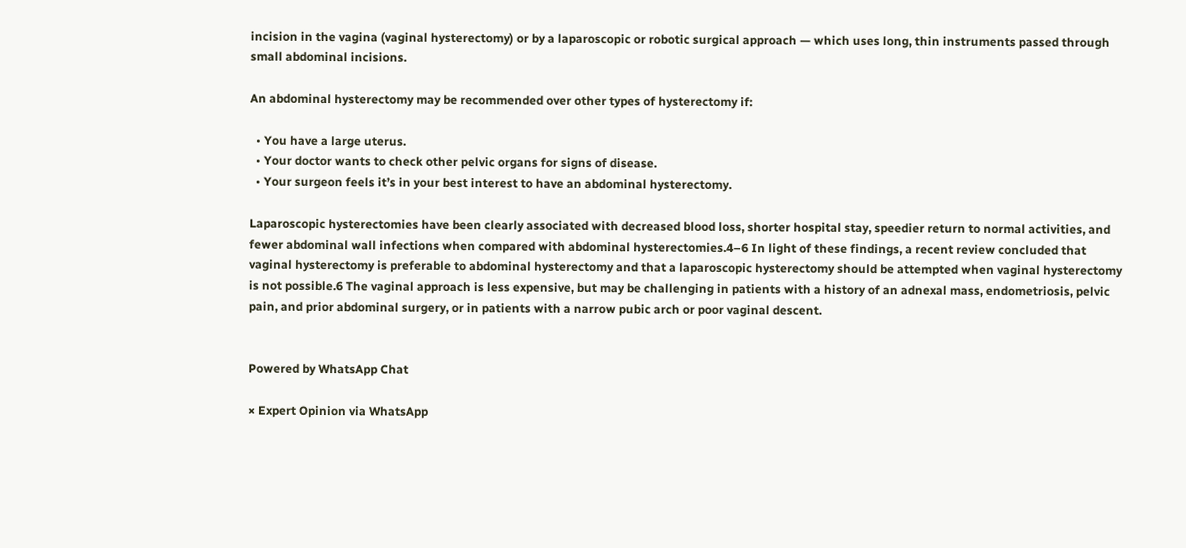incision in the vagina (vaginal hysterectomy) or by a laparoscopic or robotic surgical approach — which uses long, thin instruments passed through small abdominal incisions.

An abdominal hysterectomy may be recommended over other types of hysterectomy if:

  • You have a large uterus.
  • Your doctor wants to check other pelvic organs for signs of disease.
  • Your surgeon feels it’s in your best interest to have an abdominal hysterectomy.

Laparoscopic hysterectomies have been clearly associated with decreased blood loss, shorter hospital stay, speedier return to normal activities, and fewer abdominal wall infections when compared with abdominal hysterectomies.4–6 In light of these findings, a recent review concluded that vaginal hysterectomy is preferable to abdominal hysterectomy and that a laparoscopic hysterectomy should be attempted when vaginal hysterectomy is not possible.6 The vaginal approach is less expensive, but may be challenging in patients with a history of an adnexal mass, endometriosis, pelvic pain, and prior abdominal surgery, or in patients with a narrow pubic arch or poor vaginal descent.


Powered by WhatsApp Chat

× Expert Opinion via WhatsApp